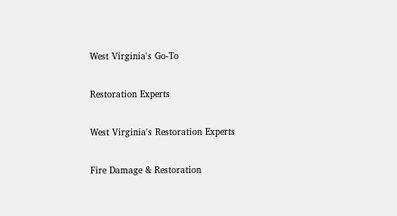West Virginia's Go-To

Restoration Experts

West Virginia's Restoration Experts

Fire Damage & Restoration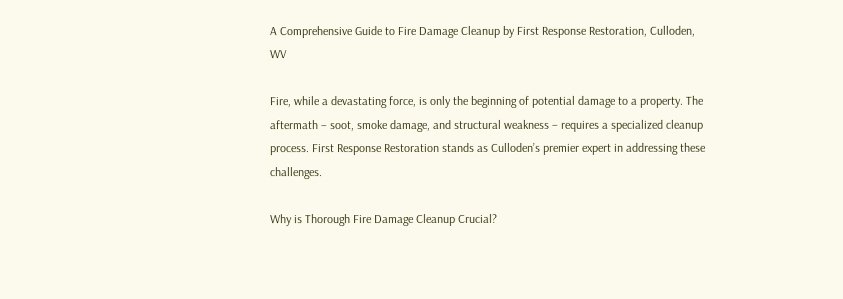A Comprehensive Guide to Fire Damage Cleanup by First Response Restoration, Culloden, WV

Fire, while a devastating force, is only the beginning of potential damage to a property. The aftermath – soot, smoke damage, and structural weakness – requires a specialized cleanup process. First Response Restoration stands as Culloden’s premier expert in addressing these challenges.

Why is Thorough Fire Damage Cleanup Crucial?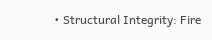• Structural Integrity: Fire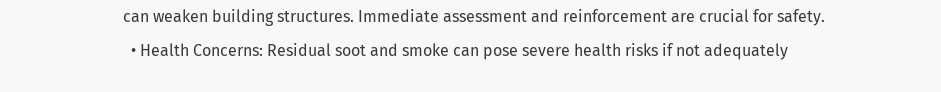can weaken building structures. Immediate assessment and reinforcement are crucial for safety.
  • Health Concerns: Residual soot and smoke can pose severe health risks if not adequately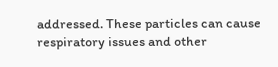addressed. These particles can cause respiratory issues and other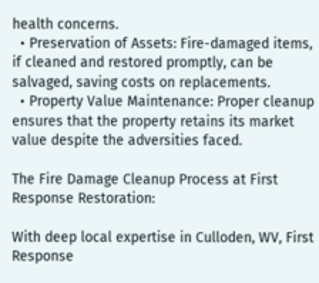health concerns.
  • Preservation of Assets: Fire-damaged items, if cleaned and restored promptly, can be salvaged, saving costs on replacements.
  • Property Value Maintenance: Proper cleanup ensures that the property retains its market value despite the adversities faced.

The Fire Damage Cleanup Process at First Response Restoration:

With deep local expertise in Culloden, WV, First Response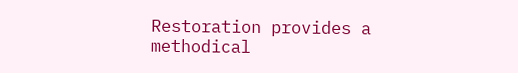Restoration provides a methodical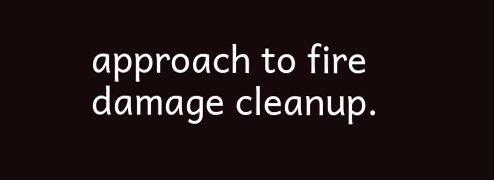approach to fire damage cleanup.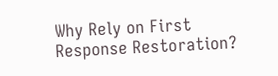Why Rely on First Response Restoration?